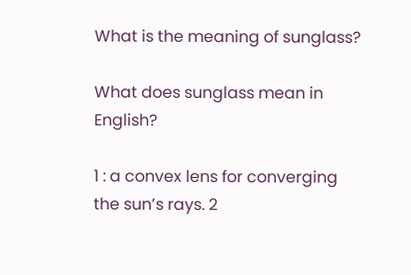What is the meaning of sunglass?

What does sunglass mean in English?

1 : a convex lens for converging the sun’s rays. 2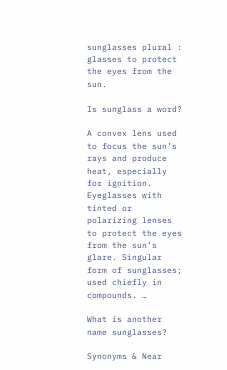sunglasses plural : glasses to protect the eyes from the sun.

Is sunglass a word?

A convex lens used to focus the sun’s rays and produce heat, especially for ignition. Eyeglasses with tinted or polarizing lenses to protect the eyes from the sun’s glare. Singular form of sunglasses; used chiefly in compounds. …

What is another name sunglasses?

Synonyms & Near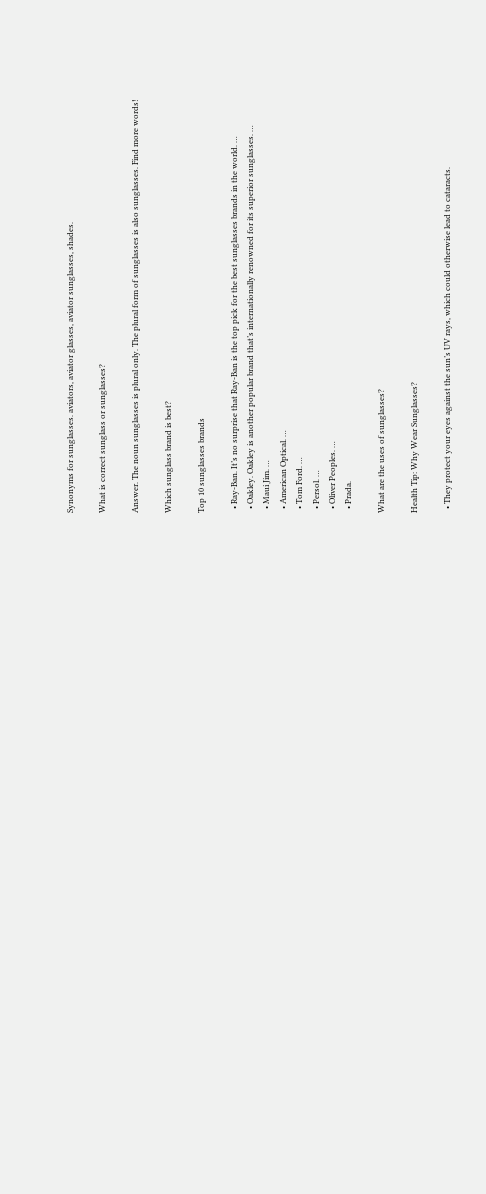Synonyms for sunglasses. aviators, aviator glasses, aviator sunglasses, shades.

What is correct sunglass or sunglasses?

Answer. The noun sunglasses is plural only. The plural form of sunglasses is also sunglasses. Find more words!

Which sunglass brand is best?

Top 10 sunglasses brands

  • Ray-Ban. It’s no surprise that Ray-Ban is the top pick for the best sunglasses brands in the world. …
  • Oakley. Oakley is another popular brand that’s internationally renowned for its superior sunglasses. …
  • Maui Jim. …
  • American Optical. …
  • Tom Ford. …
  • Persol. …
  • Oliver Peoples. …
  • Prada.

What are the uses of sunglasses?

Health Tip: Why Wear Sunglasses?

  • They protect your eyes against the sun’s UV rays, which could otherwise lead to cataracts.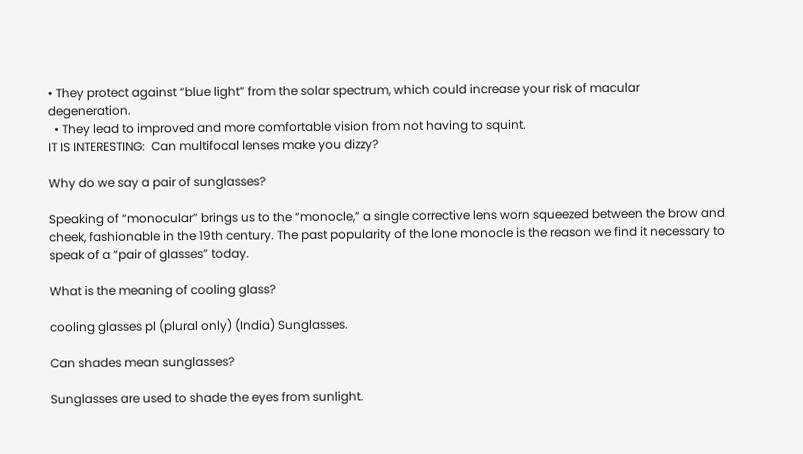• They protect against “blue light” from the solar spectrum, which could increase your risk of macular degeneration.
  • They lead to improved and more comfortable vision from not having to squint.
IT IS INTERESTING:  Can multifocal lenses make you dizzy?

Why do we say a pair of sunglasses?

Speaking of “monocular” brings us to the “monocle,” a single corrective lens worn squeezed between the brow and cheek, fashionable in the 19th century. The past popularity of the lone monocle is the reason we find it necessary to speak of a “pair of glasses” today.

What is the meaning of cooling glass?

cooling glasses pl (plural only) (India) Sunglasses.

Can shades mean sunglasses?

Sunglasses are used to shade the eyes from sunlight.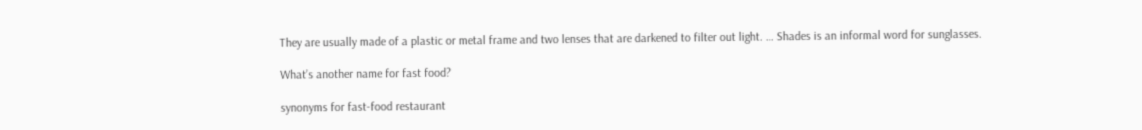They are usually made of a plastic or metal frame and two lenses that are darkened to filter out light. … Shades is an informal word for sunglasses.

What’s another name for fast food?

synonyms for fast-food restaurant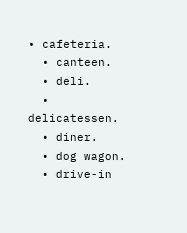• cafeteria.
  • canteen.
  • deli.
  • delicatessen.
  • diner.
  • dog wagon.
  • drive-in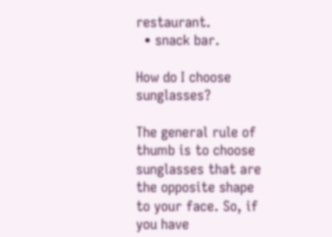restaurant.
  • snack bar.

How do I choose sunglasses?

The general rule of thumb is to choose sunglasses that are the opposite shape to your face. So, if you have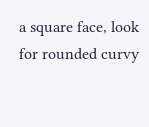a square face, look for rounded curvy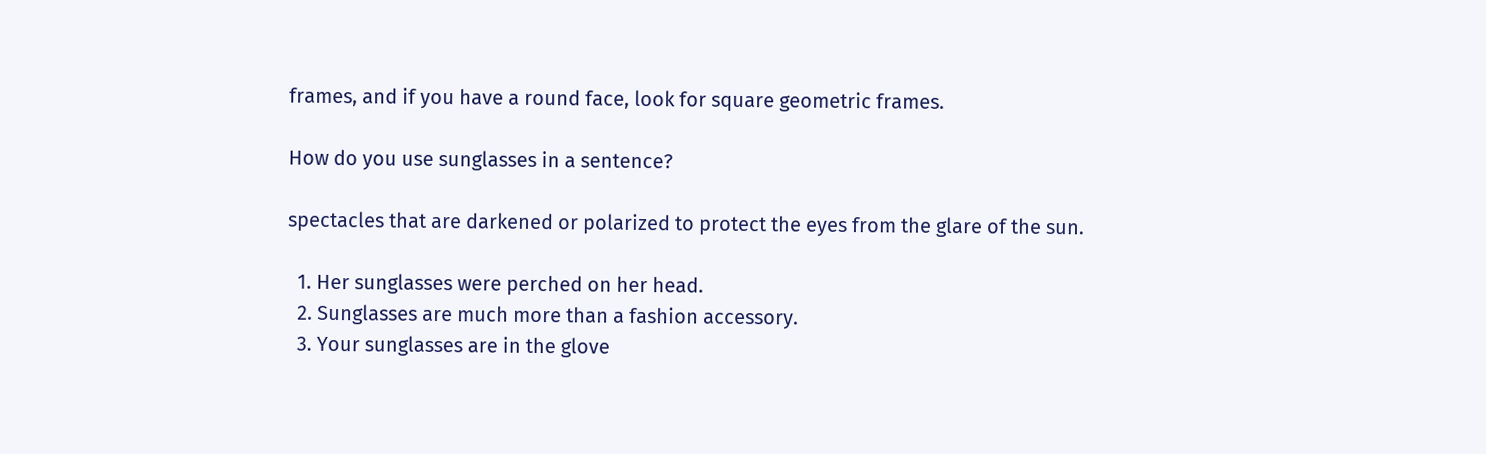frames, and if you have a round face, look for square geometric frames.

How do you use sunglasses in a sentence?

spectacles that are darkened or polarized to protect the eyes from the glare of the sun.

  1. Her sunglasses were perched on her head.
  2. Sunglasses are much more than a fashion accessory.
  3. Your sunglasses are in the glove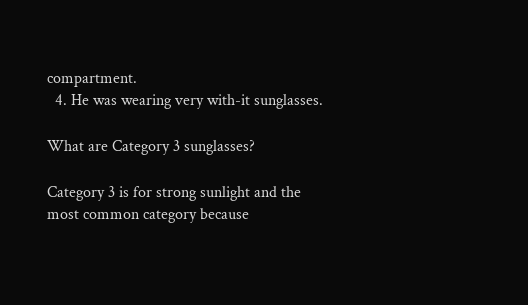compartment.
  4. He was wearing very with-it sunglasses.

What are Category 3 sunglasses?

Category 3 is for strong sunlight and the most common category because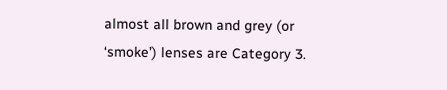almost all brown and grey (or ‘smoke’) lenses are Category 3.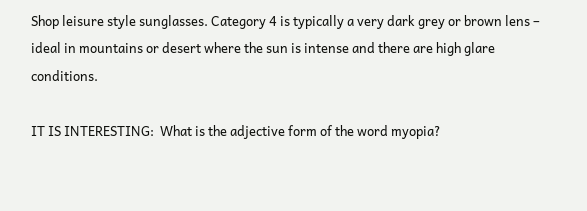Shop leisure style sunglasses. Category 4 is typically a very dark grey or brown lens – ideal in mountains or desert where the sun is intense and there are high glare conditions.

IT IS INTERESTING:  What is the adjective form of the word myopia?